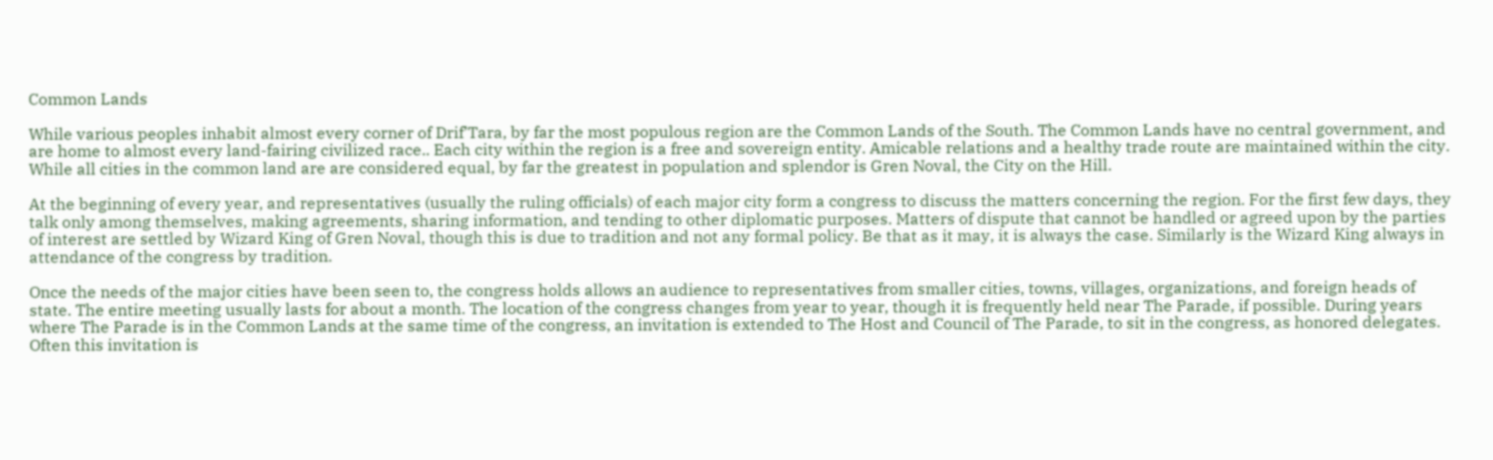Common Lands

While various peoples inhabit almost every corner of Drif’Tara, by far the most populous region are the Common Lands of the South. The Common Lands have no central government, and are home to almost every land-fairing civilized race.. Each city within the region is a free and sovereign entity. Amicable relations and a healthy trade route are maintained within the city. While all cities in the common land are are considered equal, by far the greatest in population and splendor is Gren Noval, the City on the Hill.

At the beginning of every year, and representatives (usually the ruling officials) of each major city form a congress to discuss the matters concerning the region. For the first few days, they talk only among themselves, making agreements, sharing information, and tending to other diplomatic purposes. Matters of dispute that cannot be handled or agreed upon by the parties of interest are settled by Wizard King of Gren Noval, though this is due to tradition and not any formal policy. Be that as it may, it is always the case. Similarly is the Wizard King always in attendance of the congress by tradition.

Once the needs of the major cities have been seen to, the congress holds allows an audience to representatives from smaller cities, towns, villages, organizations, and foreign heads of state. The entire meeting usually lasts for about a month. The location of the congress changes from year to year, though it is frequently held near The Parade, if possible. During years where The Parade is in the Common Lands at the same time of the congress, an invitation is extended to The Host and Council of The Parade, to sit in the congress, as honored delegates. Often this invitation is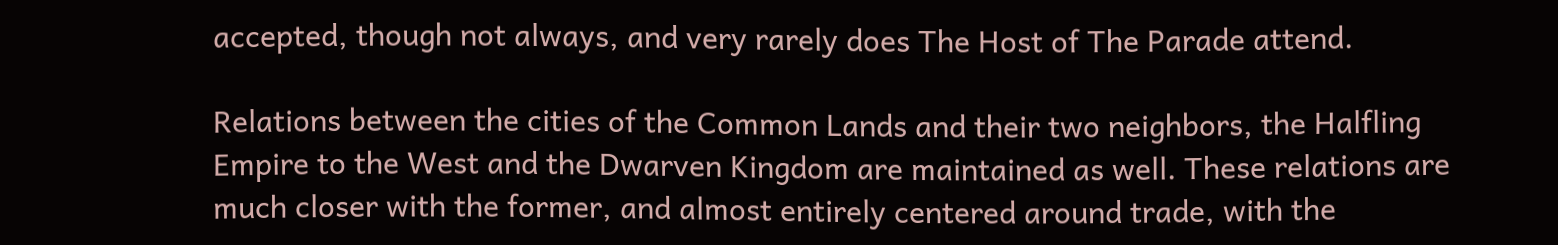accepted, though not always, and very rarely does The Host of The Parade attend.

Relations between the cities of the Common Lands and their two neighbors, the Halfling Empire to the West and the Dwarven Kingdom are maintained as well. These relations are much closer with the former, and almost entirely centered around trade, with the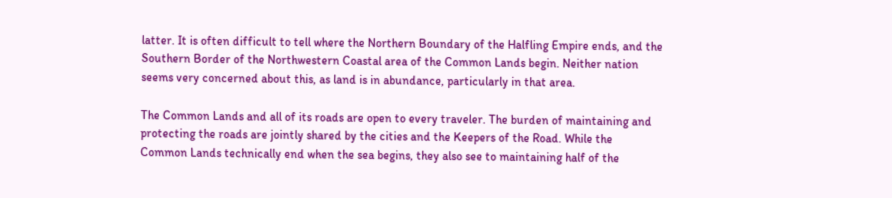latter. It is often difficult to tell where the Northern Boundary of the Halfling Empire ends, and the Southern Border of the Northwestern Coastal area of the Common Lands begin. Neither nation seems very concerned about this, as land is in abundance, particularly in that area.

The Common Lands and all of its roads are open to every traveler. The burden of maintaining and protecting the roads are jointly shared by the cities and the Keepers of the Road. While the Common Lands technically end when the sea begins, they also see to maintaining half of the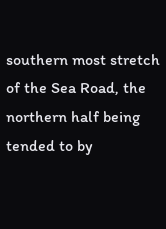southern most stretch of the Sea Road, the northern half being tended to by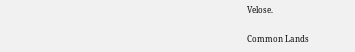Velose.

Common Lands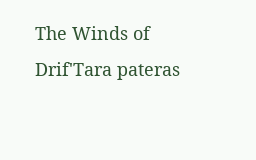The Winds of Drif'Tara pateras